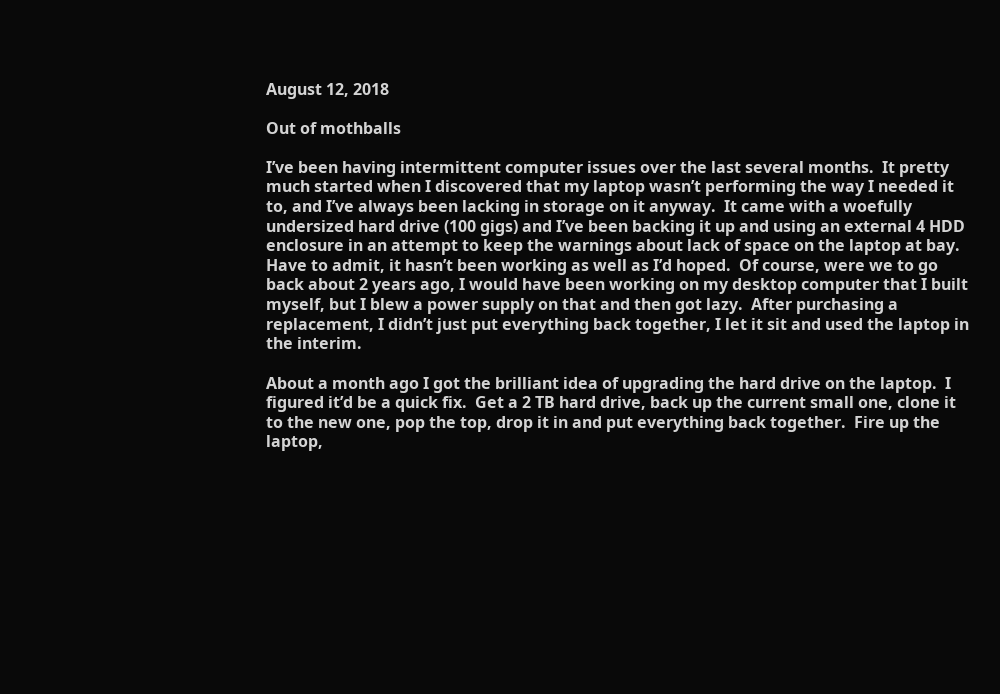August 12, 2018

Out of mothballs

I’ve been having intermittent computer issues over the last several months.  It pretty much started when I discovered that my laptop wasn’t performing the way I needed it to, and I’ve always been lacking in storage on it anyway.  It came with a woefully undersized hard drive (100 gigs) and I’ve been backing it up and using an external 4 HDD enclosure in an attempt to keep the warnings about lack of space on the laptop at bay.  Have to admit, it hasn’t been working as well as I’d hoped.  Of course, were we to go back about 2 years ago, I would have been working on my desktop computer that I built myself, but I blew a power supply on that and then got lazy.  After purchasing a replacement, I didn’t just put everything back together, I let it sit and used the laptop in the interim.

About a month ago I got the brilliant idea of upgrading the hard drive on the laptop.  I figured it’d be a quick fix.  Get a 2 TB hard drive, back up the current small one, clone it to the new one, pop the top, drop it in and put everything back together.  Fire up the laptop,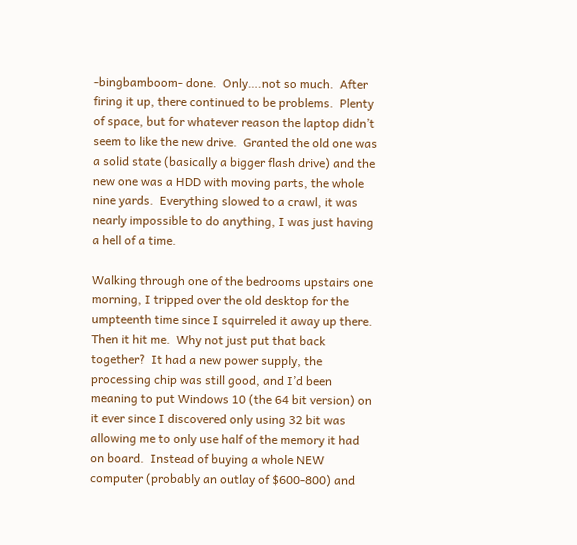-bingbamboom- done.  Only….not so much.  After firing it up, there continued to be problems.  Plenty of space, but for whatever reason the laptop didn’t seem to like the new drive.  Granted the old one was a solid state (basically a bigger flash drive) and the new one was a HDD with moving parts, the whole nine yards.  Everything slowed to a crawl, it was nearly impossible to do anything, I was just having a hell of a time.

Walking through one of the bedrooms upstairs one morning, I tripped over the old desktop for the umpteenth time since I squirreled it away up there.  Then it hit me.  Why not just put that back together?  It had a new power supply, the processing chip was still good, and I’d been meaning to put Windows 10 (the 64 bit version) on it ever since I discovered only using 32 bit was allowing me to only use half of the memory it had on board.  Instead of buying a whole NEW computer (probably an outlay of $600-800) and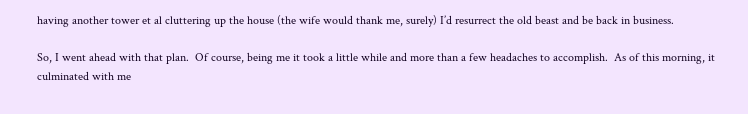having another tower et al cluttering up the house (the wife would thank me, surely) I’d resurrect the old beast and be back in business.

So, I went ahead with that plan.  Of course, being me it took a little while and more than a few headaches to accomplish.  As of this morning, it culminated with me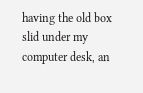having the old box slid under my computer desk, an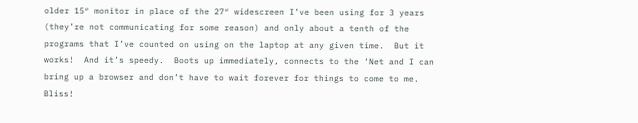older 15″ monitor in place of the 27″ widescreen I’ve been using for 3 years (they’re not communicating for some reason) and only about a tenth of the programs that I’ve counted on using on the laptop at any given time.  But it works!  And it’s speedy.  Boots up immediately, connects to the ‘Net and I can bring up a browser and don’t have to wait forever for things to come to me.  Bliss!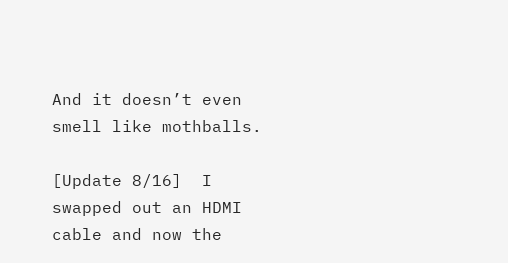And it doesn’t even smell like mothballs.

[Update 8/16]  I swapped out an HDMI cable and now the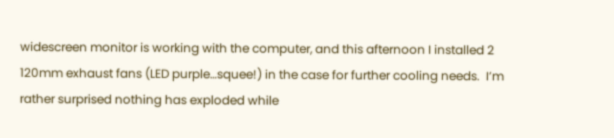widescreen monitor is working with the computer, and this afternoon I installed 2 120mm exhaust fans (LED purple…squee!) in the case for further cooling needs.  I’m rather surprised nothing has exploded while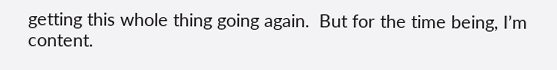getting this whole thing going again.  But for the time being, I’m content.